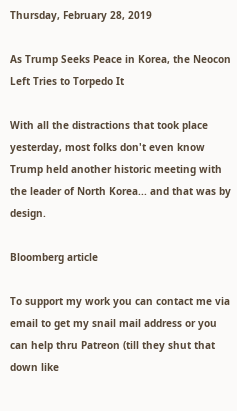Thursday, February 28, 2019

As Trump Seeks Peace in Korea, the Neocon Left Tries to Torpedo It

With all the distractions that took place yesterday, most folks don't even know Trump held another historic meeting with the leader of North Korea... and that was by design.

Bloomberg article

To support my work you can contact me via email to get my snail mail address or you can help thru Patreon (till they shut that down like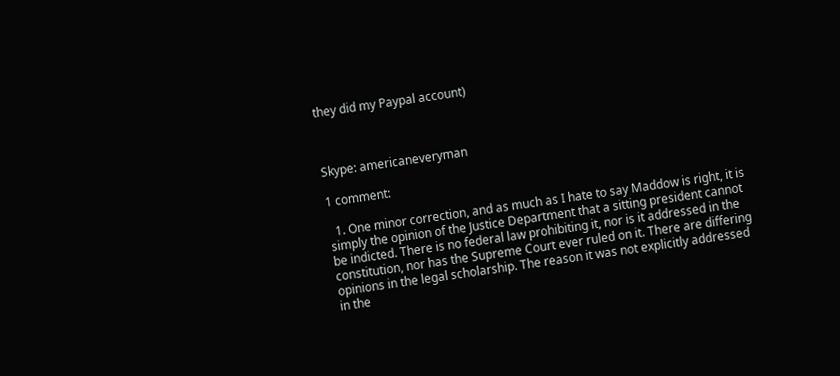they did my Paypal account)



Skype: americaneveryman

1 comment:

  1. One minor correction, and as much as I hate to say Maddow is right, it is simply the opinion of the Justice Department that a sitting president cannot be indicted. There is no federal law prohibiting it, nor is it addressed in the constitution, nor has the Supreme Court ever ruled on it. There are differing opinions in the legal scholarship. The reason it was not explicitly addressed in the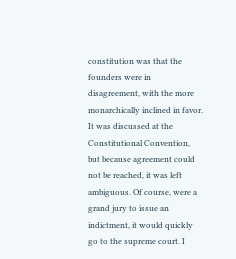constitution was that the founders were in disagreement, with the more monarchically inclined in favor. It was discussed at the Constitutional Convention, but because agreement could not be reached, it was left ambiguous. Of course, were a grand jury to issue an indictment, it would quickly go to the supreme court. I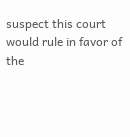suspect this court would rule in favor of the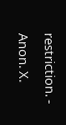restriction. - Anon. X.